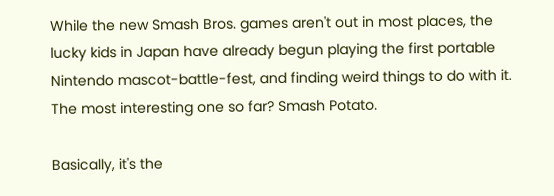While the new Smash Bros. games aren't out in most places, the lucky kids in Japan have already begun playing the first portable Nintendo mascot-battle-fest, and finding weird things to do with it. The most interesting one so far? Smash Potato.

Basically, it's the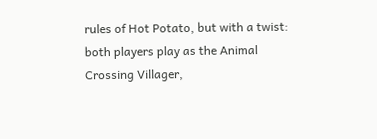rules of Hot Potato, but with a twist: both players play as the Animal Crossing Villager,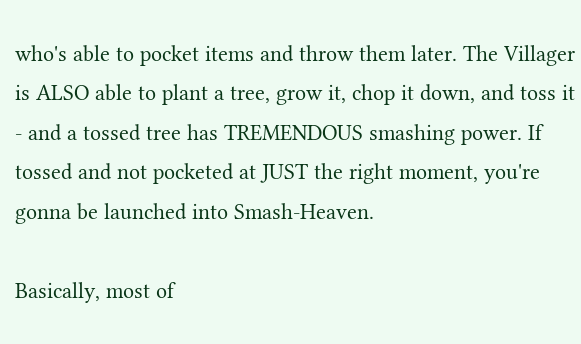who's able to pocket items and throw them later. The Villager is ALSO able to plant a tree, grow it, chop it down, and toss it - and a tossed tree has TREMENDOUS smashing power. If tossed and not pocketed at JUST the right moment, you're gonna be launched into Smash-Heaven.

Basically, most of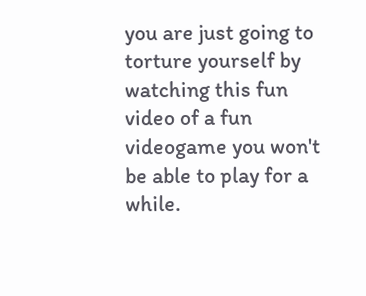you are just going to torture yourself by watching this fun video of a fun videogame you won't be able to play for a while.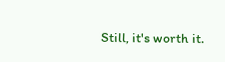Still, it's worth it.